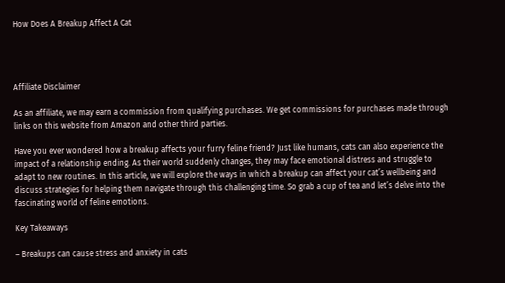How Does A Breakup Affect A Cat




Affiliate Disclaimer

As an affiliate, we may earn a commission from qualifying purchases. We get commissions for purchases made through links on this website from Amazon and other third parties.

Have you ever wondered how a breakup affects your furry feline friend? Just like humans, cats can also experience the impact of a relationship ending. As their world suddenly changes, they may face emotional distress and struggle to adapt to new routines. In this article, we will explore the ways in which a breakup can affect your cat’s wellbeing and discuss strategies for helping them navigate through this challenging time. So grab a cup of tea and let’s delve into the fascinating world of feline emotions.

Key Takeaways

– Breakups can cause stress and anxiety in cats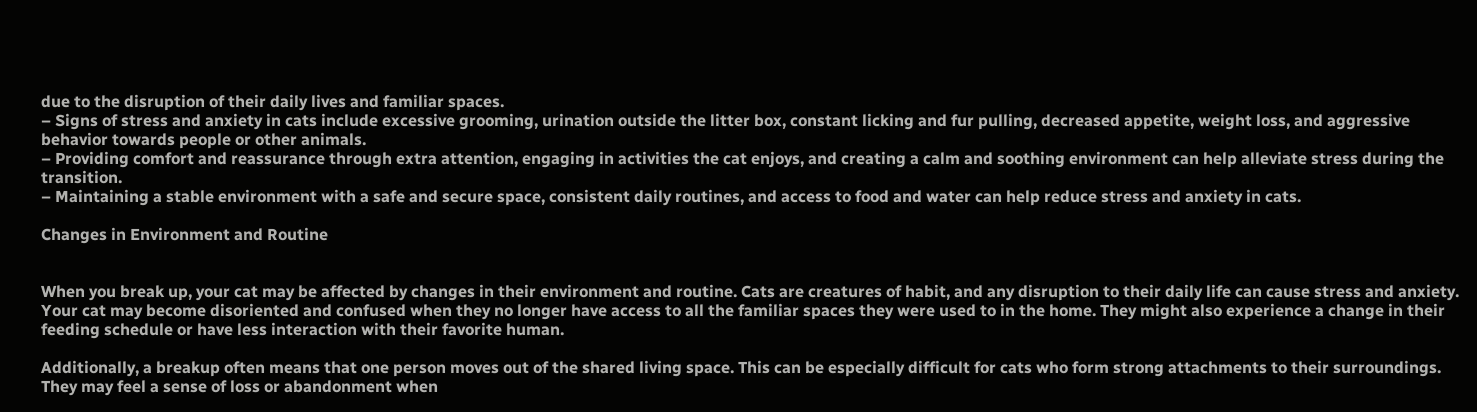due to the disruption of their daily lives and familiar spaces.
– Signs of stress and anxiety in cats include excessive grooming, urination outside the litter box, constant licking and fur pulling, decreased appetite, weight loss, and aggressive behavior towards people or other animals.
– Providing comfort and reassurance through extra attention, engaging in activities the cat enjoys, and creating a calm and soothing environment can help alleviate stress during the transition.
– Maintaining a stable environment with a safe and secure space, consistent daily routines, and access to food and water can help reduce stress and anxiety in cats.

Changes in Environment and Routine


When you break up, your cat may be affected by changes in their environment and routine. Cats are creatures of habit, and any disruption to their daily life can cause stress and anxiety. Your cat may become disoriented and confused when they no longer have access to all the familiar spaces they were used to in the home. They might also experience a change in their feeding schedule or have less interaction with their favorite human.

Additionally, a breakup often means that one person moves out of the shared living space. This can be especially difficult for cats who form strong attachments to their surroundings. They may feel a sense of loss or abandonment when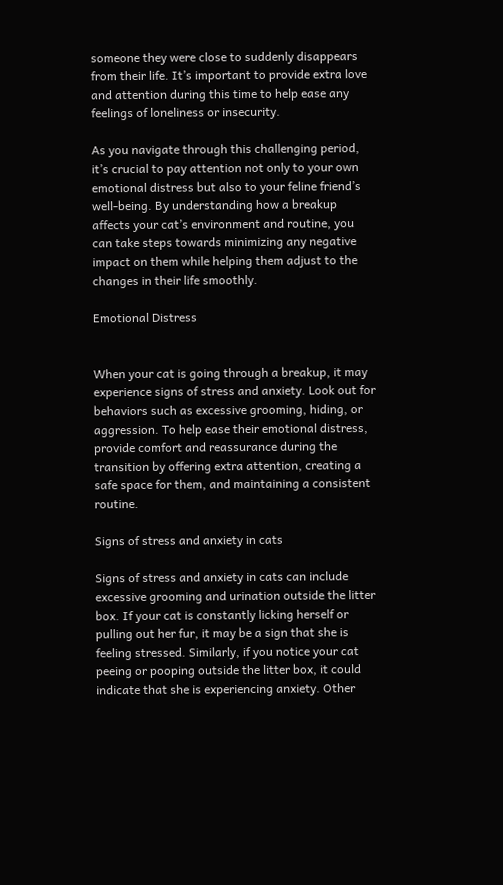someone they were close to suddenly disappears from their life. It’s important to provide extra love and attention during this time to help ease any feelings of loneliness or insecurity.

As you navigate through this challenging period, it’s crucial to pay attention not only to your own emotional distress but also to your feline friend’s well-being. By understanding how a breakup affects your cat’s environment and routine, you can take steps towards minimizing any negative impact on them while helping them adjust to the changes in their life smoothly.

Emotional Distress


When your cat is going through a breakup, it may experience signs of stress and anxiety. Look out for behaviors such as excessive grooming, hiding, or aggression. To help ease their emotional distress, provide comfort and reassurance during the transition by offering extra attention, creating a safe space for them, and maintaining a consistent routine.

Signs of stress and anxiety in cats

Signs of stress and anxiety in cats can include excessive grooming and urination outside the litter box. If your cat is constantly licking herself or pulling out her fur, it may be a sign that she is feeling stressed. Similarly, if you notice your cat peeing or pooping outside the litter box, it could indicate that she is experiencing anxiety. Other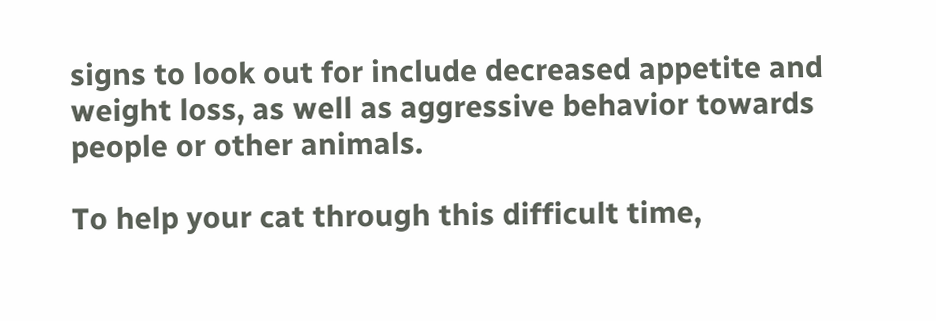signs to look out for include decreased appetite and weight loss, as well as aggressive behavior towards people or other animals.

To help your cat through this difficult time,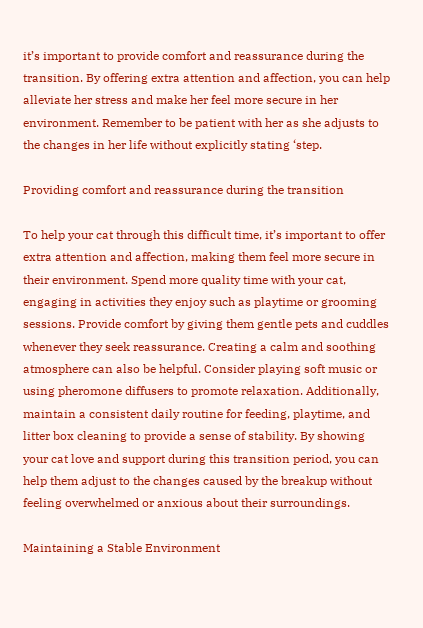it’s important to provide comfort and reassurance during the transition. By offering extra attention and affection, you can help alleviate her stress and make her feel more secure in her environment. Remember to be patient with her as she adjusts to the changes in her life without explicitly stating ‘step.

Providing comfort and reassurance during the transition

To help your cat through this difficult time, it’s important to offer extra attention and affection, making them feel more secure in their environment. Spend more quality time with your cat, engaging in activities they enjoy such as playtime or grooming sessions. Provide comfort by giving them gentle pets and cuddles whenever they seek reassurance. Creating a calm and soothing atmosphere can also be helpful. Consider playing soft music or using pheromone diffusers to promote relaxation. Additionally, maintain a consistent daily routine for feeding, playtime, and litter box cleaning to provide a sense of stability. By showing your cat love and support during this transition period, you can help them adjust to the changes caused by the breakup without feeling overwhelmed or anxious about their surroundings.

Maintaining a Stable Environment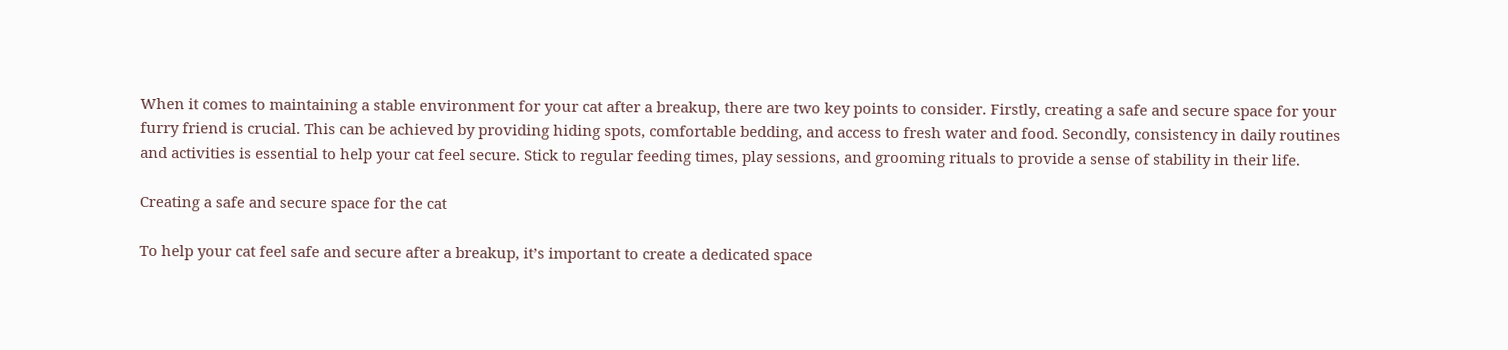When it comes to maintaining a stable environment for your cat after a breakup, there are two key points to consider. Firstly, creating a safe and secure space for your furry friend is crucial. This can be achieved by providing hiding spots, comfortable bedding, and access to fresh water and food. Secondly, consistency in daily routines and activities is essential to help your cat feel secure. Stick to regular feeding times, play sessions, and grooming rituals to provide a sense of stability in their life.

Creating a safe and secure space for the cat

To help your cat feel safe and secure after a breakup, it’s important to create a dedicated space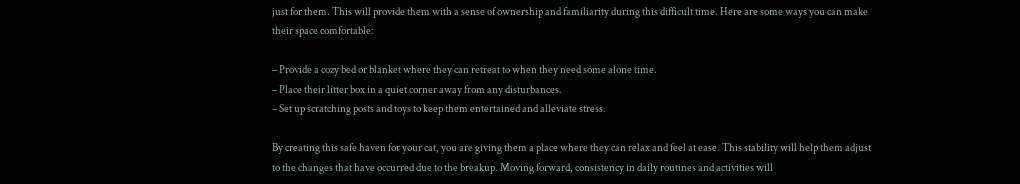just for them. This will provide them with a sense of ownership and familiarity during this difficult time. Here are some ways you can make their space comfortable:

– Provide a cozy bed or blanket where they can retreat to when they need some alone time.
– Place their litter box in a quiet corner away from any disturbances.
– Set up scratching posts and toys to keep them entertained and alleviate stress.

By creating this safe haven for your cat, you are giving them a place where they can relax and feel at ease. This stability will help them adjust to the changes that have occurred due to the breakup. Moving forward, consistency in daily routines and activities will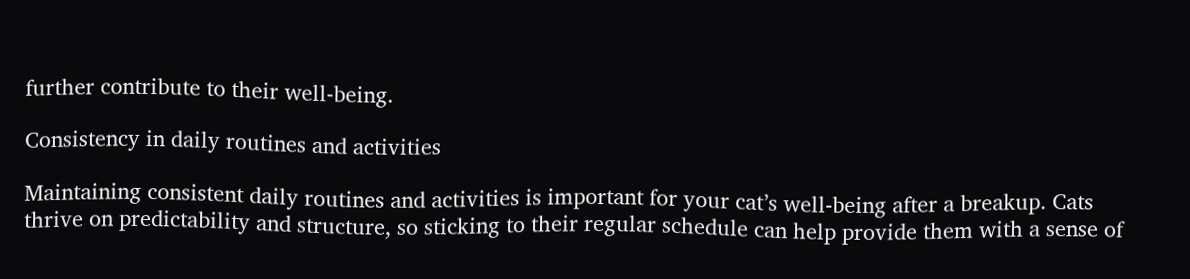further contribute to their well-being.

Consistency in daily routines and activities

Maintaining consistent daily routines and activities is important for your cat’s well-being after a breakup. Cats thrive on predictability and structure, so sticking to their regular schedule can help provide them with a sense of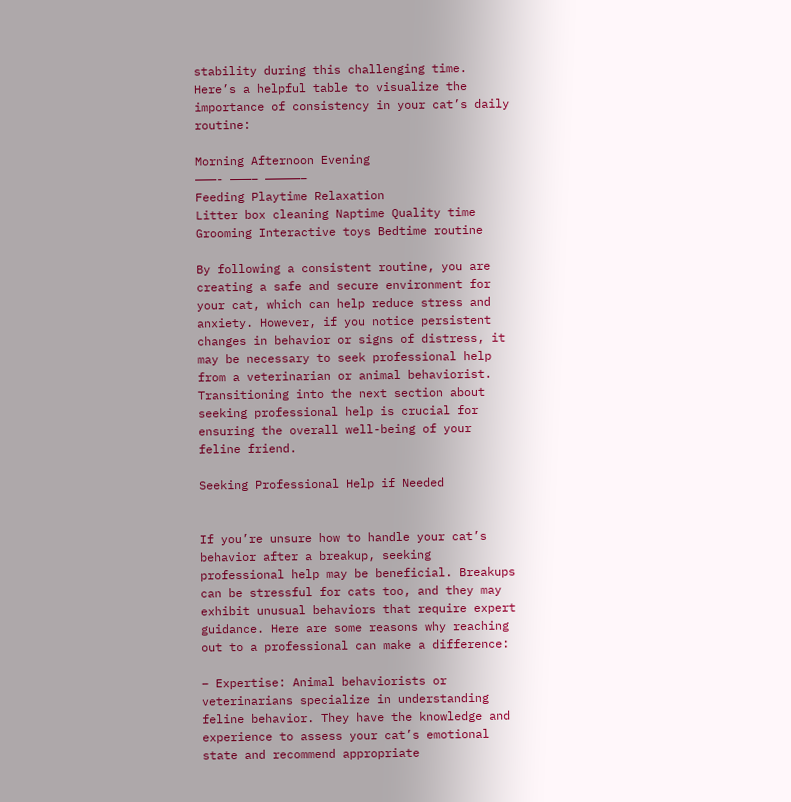stability during this challenging time. Here’s a helpful table to visualize the importance of consistency in your cat’s daily routine:

Morning Afternoon Evening
———- ———– —————–
Feeding Playtime Relaxation
Litter box cleaning Naptime Quality time
Grooming Interactive toys Bedtime routine

By following a consistent routine, you are creating a safe and secure environment for your cat, which can help reduce stress and anxiety. However, if you notice persistent changes in behavior or signs of distress, it may be necessary to seek professional help from a veterinarian or animal behaviorist. Transitioning into the next section about seeking professional help is crucial for ensuring the overall well-being of your feline friend.

Seeking Professional Help if Needed


If you’re unsure how to handle your cat’s behavior after a breakup, seeking professional help may be beneficial. Breakups can be stressful for cats too, and they may exhibit unusual behaviors that require expert guidance. Here are some reasons why reaching out to a professional can make a difference:

– Expertise: Animal behaviorists or veterinarians specialize in understanding feline behavior. They have the knowledge and experience to assess your cat’s emotional state and recommend appropriate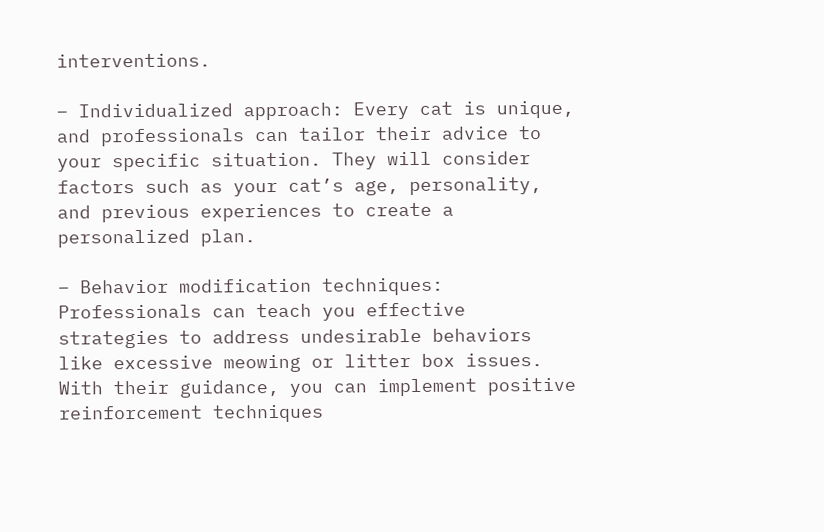interventions.

– Individualized approach: Every cat is unique, and professionals can tailor their advice to your specific situation. They will consider factors such as your cat’s age, personality, and previous experiences to create a personalized plan.

– Behavior modification techniques: Professionals can teach you effective strategies to address undesirable behaviors like excessive meowing or litter box issues. With their guidance, you can implement positive reinforcement techniques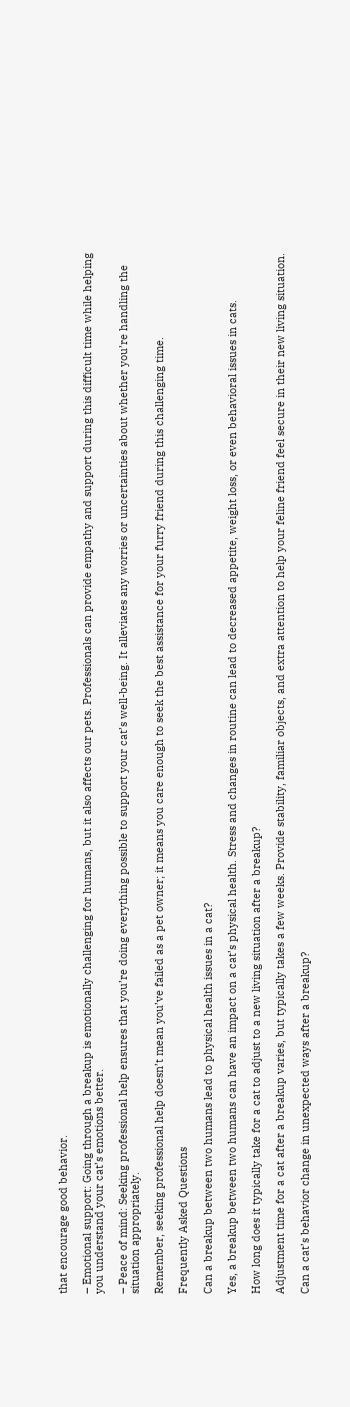that encourage good behavior.

– Emotional support: Going through a breakup is emotionally challenging for humans, but it also affects our pets. Professionals can provide empathy and support during this difficult time while helping you understand your cat’s emotions better.

– Peace of mind: Seeking professional help ensures that you’re doing everything possible to support your cat’s well-being. It alleviates any worries or uncertainties about whether you’re handling the situation appropriately.

Remember, seeking professional help doesn’t mean you’ve failed as a pet owner; it means you care enough to seek the best assistance for your furry friend during this challenging time.

Frequently Asked Questions

Can a breakup between two humans lead to physical health issues in a cat?

Yes, a breakup between two humans can have an impact on a cat’s physical health. Stress and changes in routine can lead to decreased appetite, weight loss, or even behavioral issues in cats.

How long does it typically take for a cat to adjust to a new living situation after a breakup?

Adjustment time for a cat after a breakup varies, but typically takes a few weeks. Provide stability, familiar objects, and extra attention to help your feline friend feel secure in their new living situation.

Can a cat’s behavior change in unexpected ways after a breakup?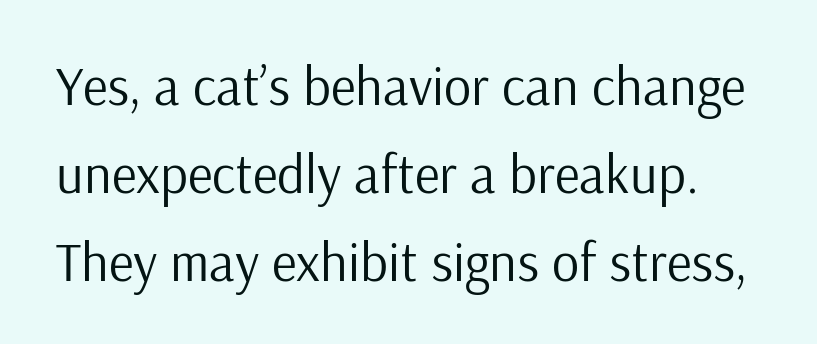Yes, a cat’s behavior can change unexpectedly after a breakup. They may exhibit signs of stress,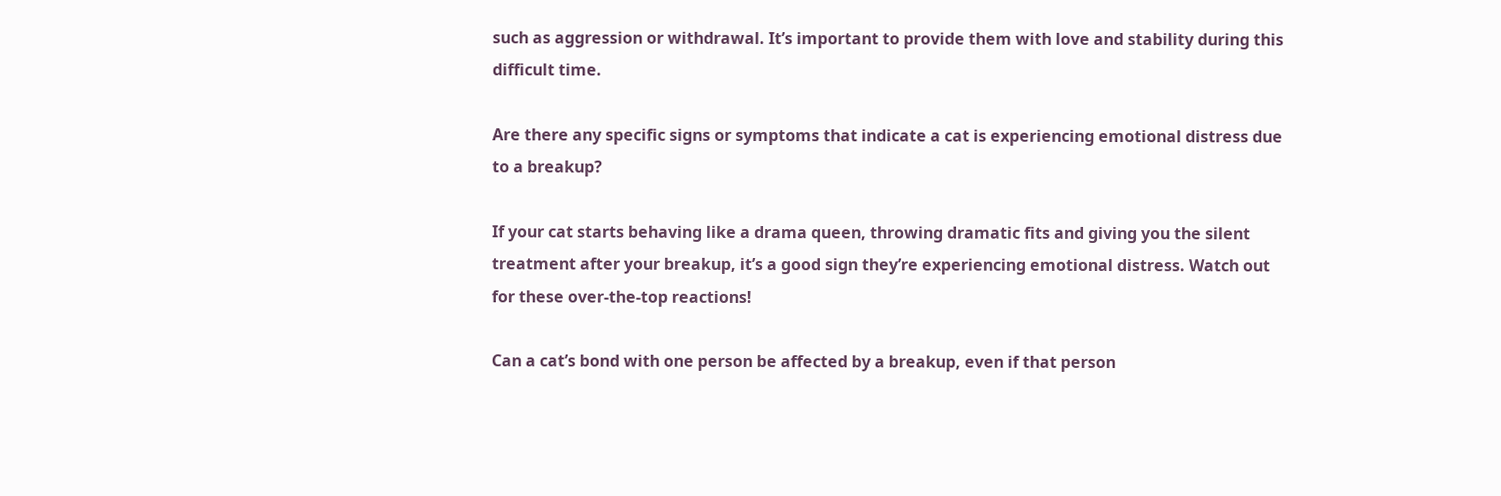such as aggression or withdrawal. It’s important to provide them with love and stability during this difficult time.

Are there any specific signs or symptoms that indicate a cat is experiencing emotional distress due to a breakup?

If your cat starts behaving like a drama queen, throwing dramatic fits and giving you the silent treatment after your breakup, it’s a good sign they’re experiencing emotional distress. Watch out for these over-the-top reactions!

Can a cat’s bond with one person be affected by a breakup, even if that person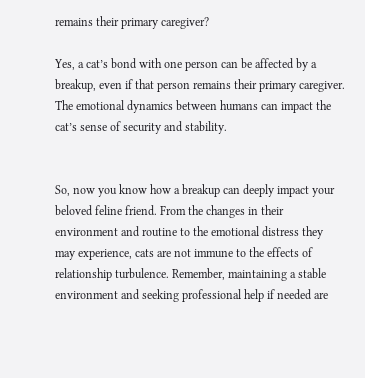remains their primary caregiver?

Yes, a cat’s bond with one person can be affected by a breakup, even if that person remains their primary caregiver. The emotional dynamics between humans can impact the cat’s sense of security and stability.


So, now you know how a breakup can deeply impact your beloved feline friend. From the changes in their environment and routine to the emotional distress they may experience, cats are not immune to the effects of relationship turbulence. Remember, maintaining a stable environment and seeking professional help if needed are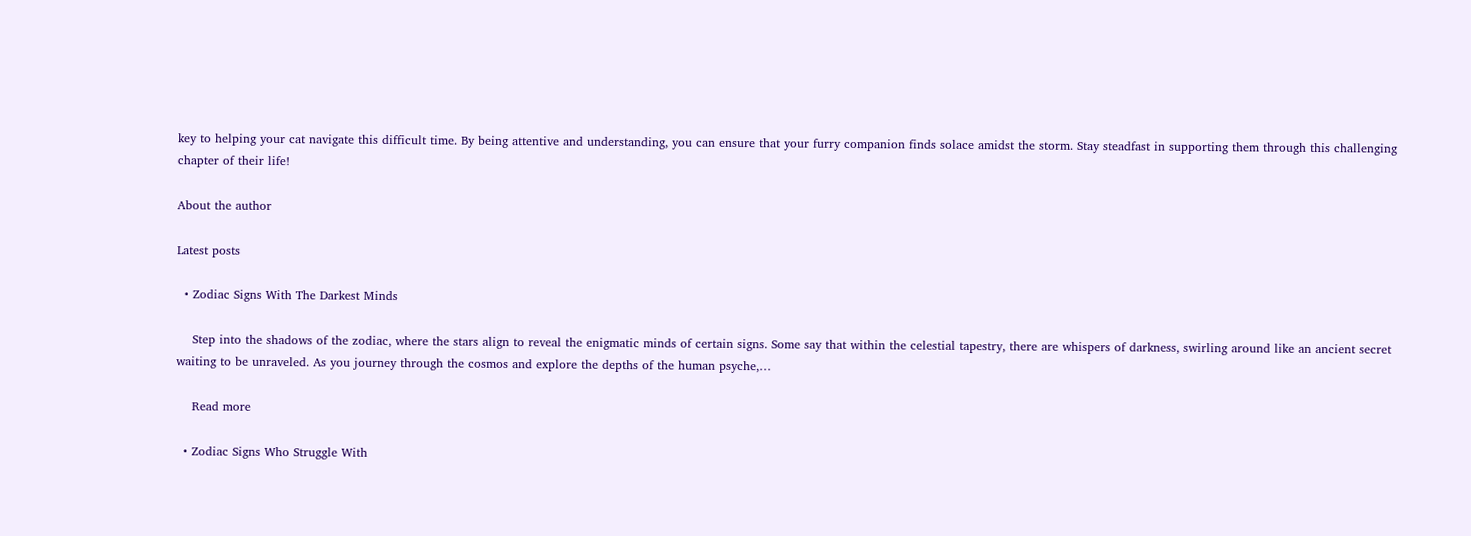key to helping your cat navigate this difficult time. By being attentive and understanding, you can ensure that your furry companion finds solace amidst the storm. Stay steadfast in supporting them through this challenging chapter of their life!

About the author

Latest posts

  • Zodiac Signs With The Darkest Minds

    Step into the shadows of the zodiac, where the stars align to reveal the enigmatic minds of certain signs. Some say that within the celestial tapestry, there are whispers of darkness, swirling around like an ancient secret waiting to be unraveled. As you journey through the cosmos and explore the depths of the human psyche,…

    Read more

  • Zodiac Signs Who Struggle With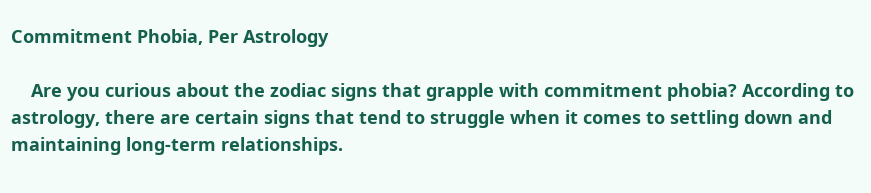Commitment Phobia, Per Astrology

    Are you curious about the zodiac signs that grapple with commitment phobia? According to astrology, there are certain signs that tend to struggle when it comes to settling down and maintaining long-term relationships.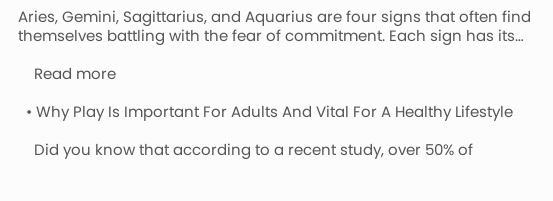Aries, Gemini, Sagittarius, and Aquarius are four signs that often find themselves battling with the fear of commitment. Each sign has its…

    Read more

  • Why Play Is Important For Adults And Vital For A Healthy Lifestyle

    Did you know that according to a recent study, over 50% of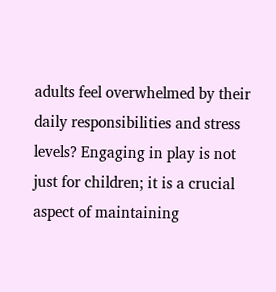adults feel overwhelmed by their daily responsibilities and stress levels? Engaging in play is not just for children; it is a crucial aspect of maintaining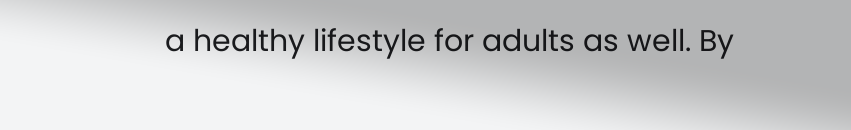a healthy lifestyle for adults as well. By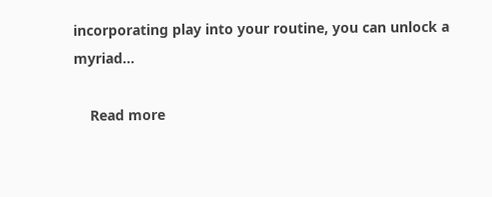incorporating play into your routine, you can unlock a myriad…

    Read more